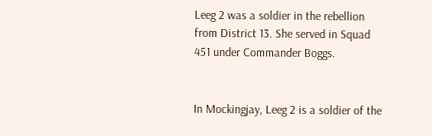Leeg 2 was a soldier in the rebellion from District 13. She served in Squad 451 under Commander Boggs.


In Mockingjay, Leeg 2 is a soldier of the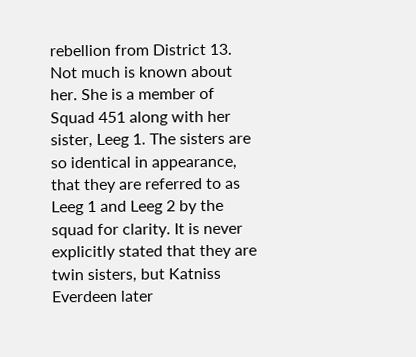rebellion from District 13. Not much is known about her. She is a member of Squad 451 along with her sister, Leeg 1. The sisters are so identical in appearance, that they are referred to as Leeg 1 and Leeg 2 by the squad for clarity. It is never explicitly stated that they are twin sisters, but Katniss Everdeen later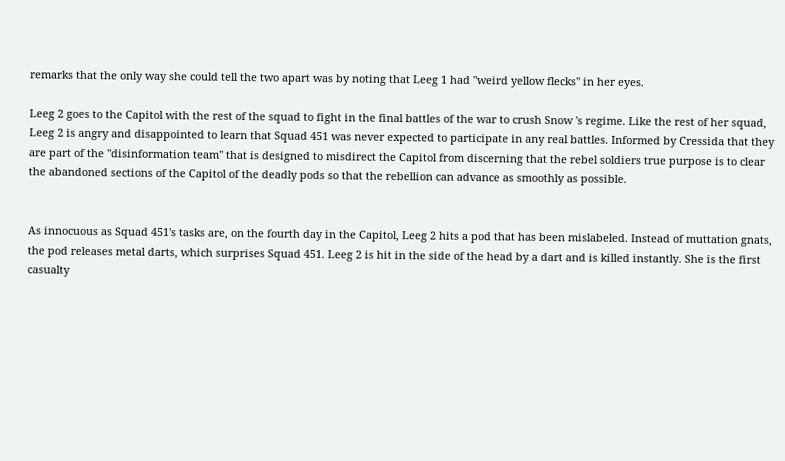remarks that the only way she could tell the two apart was by noting that Leeg 1 had "weird yellow flecks" in her eyes.

Leeg 2 goes to the Capitol with the rest of the squad to fight in the final battles of the war to crush Snow 's regime. Like the rest of her squad, Leeg 2 is angry and disappointed to learn that Squad 451 was never expected to participate in any real battles. Informed by Cressida that they are part of the "disinformation team" that is designed to misdirect the Capitol from discerning that the rebel soldiers true purpose is to clear the abandoned sections of the Capitol of the deadly pods so that the rebellion can advance as smoothly as possible.


As innocuous as Squad 451's tasks are, on the fourth day in the Capitol, Leeg 2 hits a pod that has been mislabeled. Instead of muttation gnats, the pod releases metal darts, which surprises Squad 451. Leeg 2 is hit in the side of the head by a dart and is killed instantly. She is the first casualty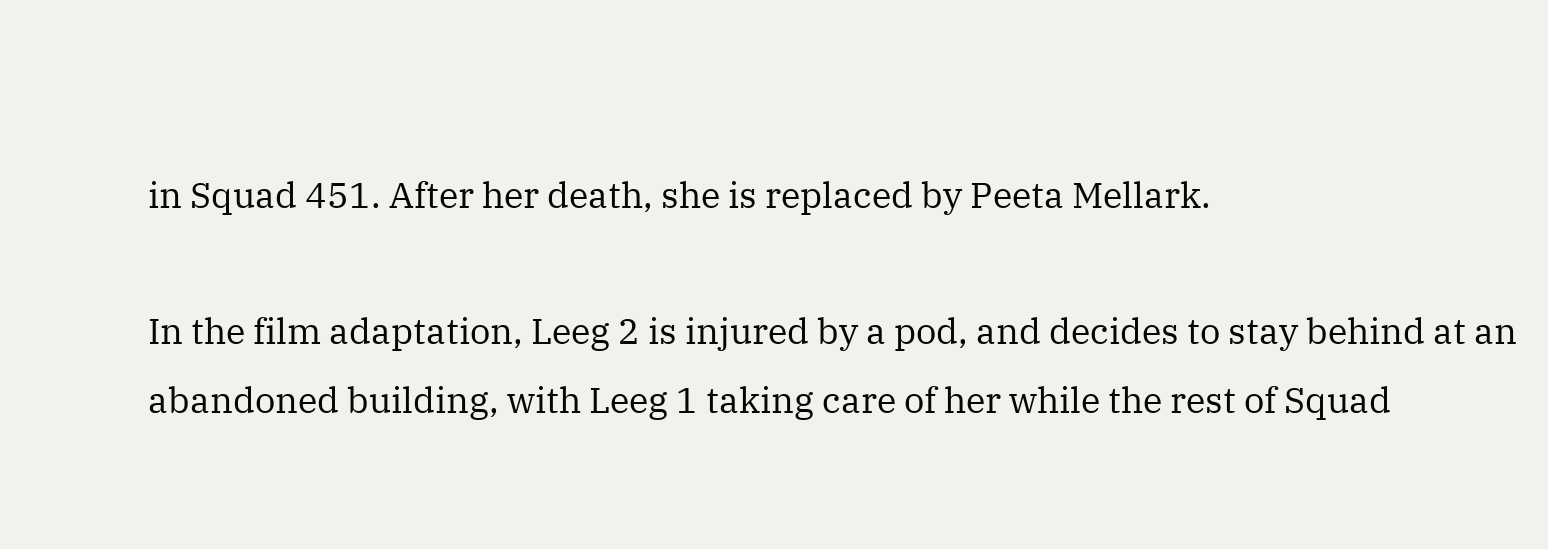in Squad 451. After her death, she is replaced by Peeta Mellark.

In the film adaptation, Leeg 2 is injured by a pod, and decides to stay behind at an abandoned building, with Leeg 1 taking care of her while the rest of Squad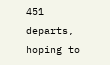451 departs, hoping to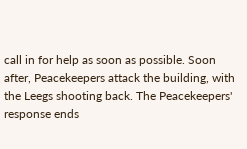call in for help as soon as possible. Soon after, Peacekeepers attack the building, with the Leegs shooting back. The Peacekeepers' response ends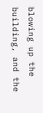blowing up the building, and the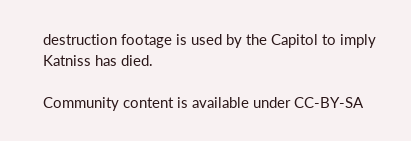destruction footage is used by the Capitol to imply Katniss has died.

Community content is available under CC-BY-SA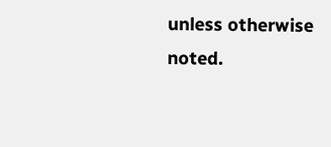unless otherwise noted.